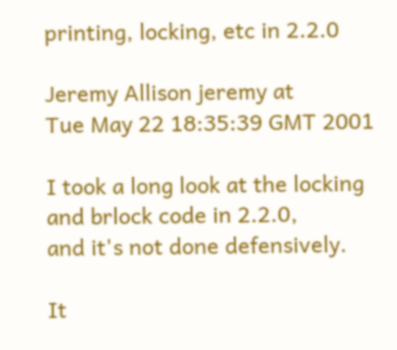printing, locking, etc in 2.2.0

Jeremy Allison jeremy at
Tue May 22 18:35:39 GMT 2001

I took a long look at the locking and brlock code in 2.2.0,
and it's not done defensively.

It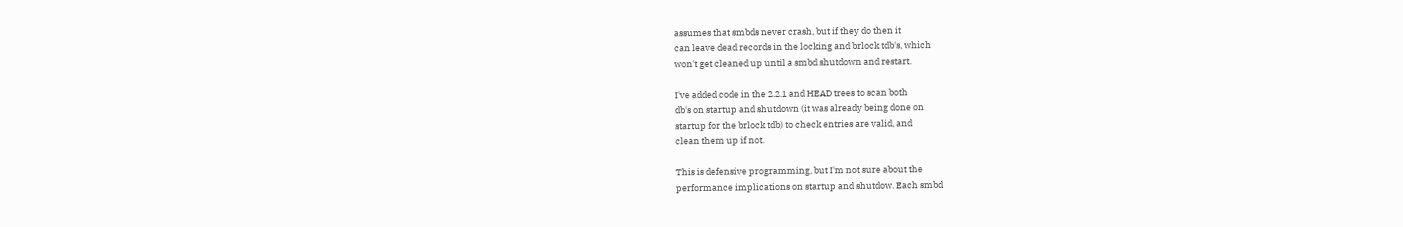assumes that smbds never crash, but if they do then it
can leave dead records in the locking and brlock tdb's, which
won't get cleaned up until a smbd shutdown and restart.

I've added code in the 2.2.1 and HEAD trees to scan both
db's on startup and shutdown (it was already being done on
startup for the brlock tdb) to check entries are valid, and
clean them up if not.

This is defensive programming, but I'm not sure about the
performance implications on startup and shutdow. Each smbd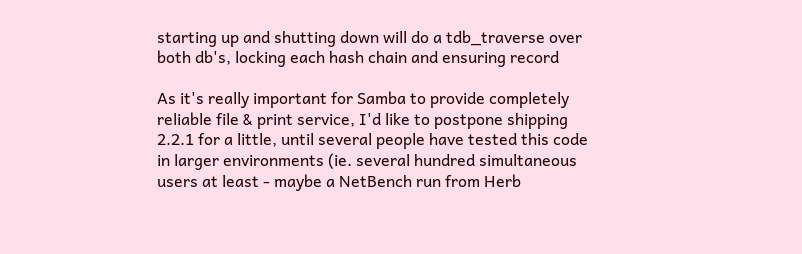starting up and shutting down will do a tdb_traverse over
both db's, locking each hash chain and ensuring record

As it's really important for Samba to provide completely
reliable file & print service, I'd like to postpone shipping
2.2.1 for a little, until several people have tested this code
in larger environments (ie. several hundred simultaneous
users at least - maybe a NetBench run from Herb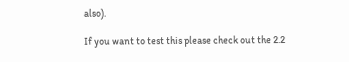also).

If you want to test this please check out the 2.2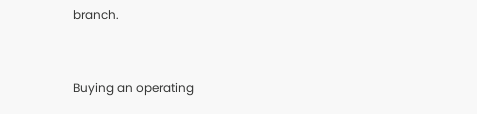branch.



Buying an operating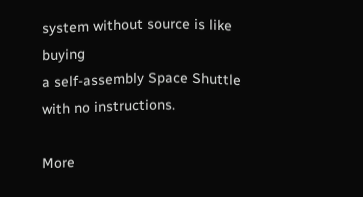system without source is like buying
a self-assembly Space Shuttle with no instructions.

More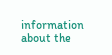information about the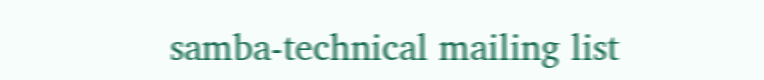samba-technical mailing list